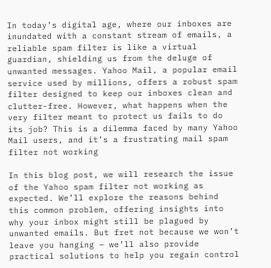In today’s digital age, where our inboxes are inundated with a constant stream of emails, a reliable spam filter is like a virtual guardian, shielding us from the deluge of unwanted messages. Yahoo Mail, a popular email service used by millions, offers a robust spam filter designed to keep our inboxes clean and clutter-free. However, what happens when the very filter meant to protect us fails to do its job? This is a dilemma faced by many Yahoo Mail users, and it’s a frustrating mail spam filter not working

In this blog post, we will research the issue of the Yahoo spam filter not working as expected. We’ll explore the reasons behind this common problem, offering insights into why your inbox might still be plagued by unwanted emails. But fret not because we won’t leave you hanging – we’ll also provide practical solutions to help you regain control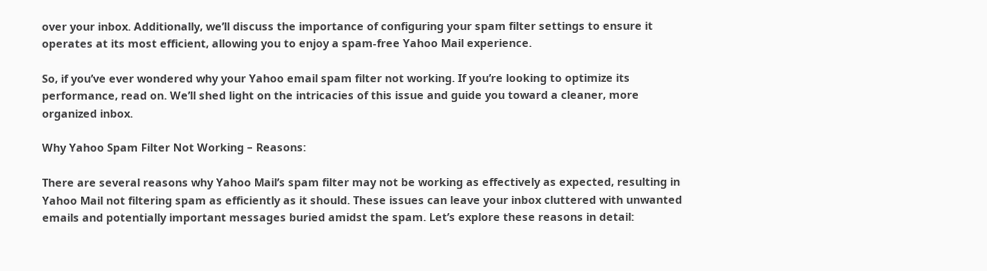over your inbox. Additionally, we’ll discuss the importance of configuring your spam filter settings to ensure it operates at its most efficient, allowing you to enjoy a spam-free Yahoo Mail experience.

So, if you’ve ever wondered why your Yahoo email spam filter not working. If you’re looking to optimize its performance, read on. We’ll shed light on the intricacies of this issue and guide you toward a cleaner, more organized inbox.

Why Yahoo Spam Filter Not Working – Reasons:

There are several reasons why Yahoo Mail’s spam filter may not be working as effectively as expected, resulting in Yahoo Mail not filtering spam as efficiently as it should. These issues can leave your inbox cluttered with unwanted emails and potentially important messages buried amidst the spam. Let’s explore these reasons in detail: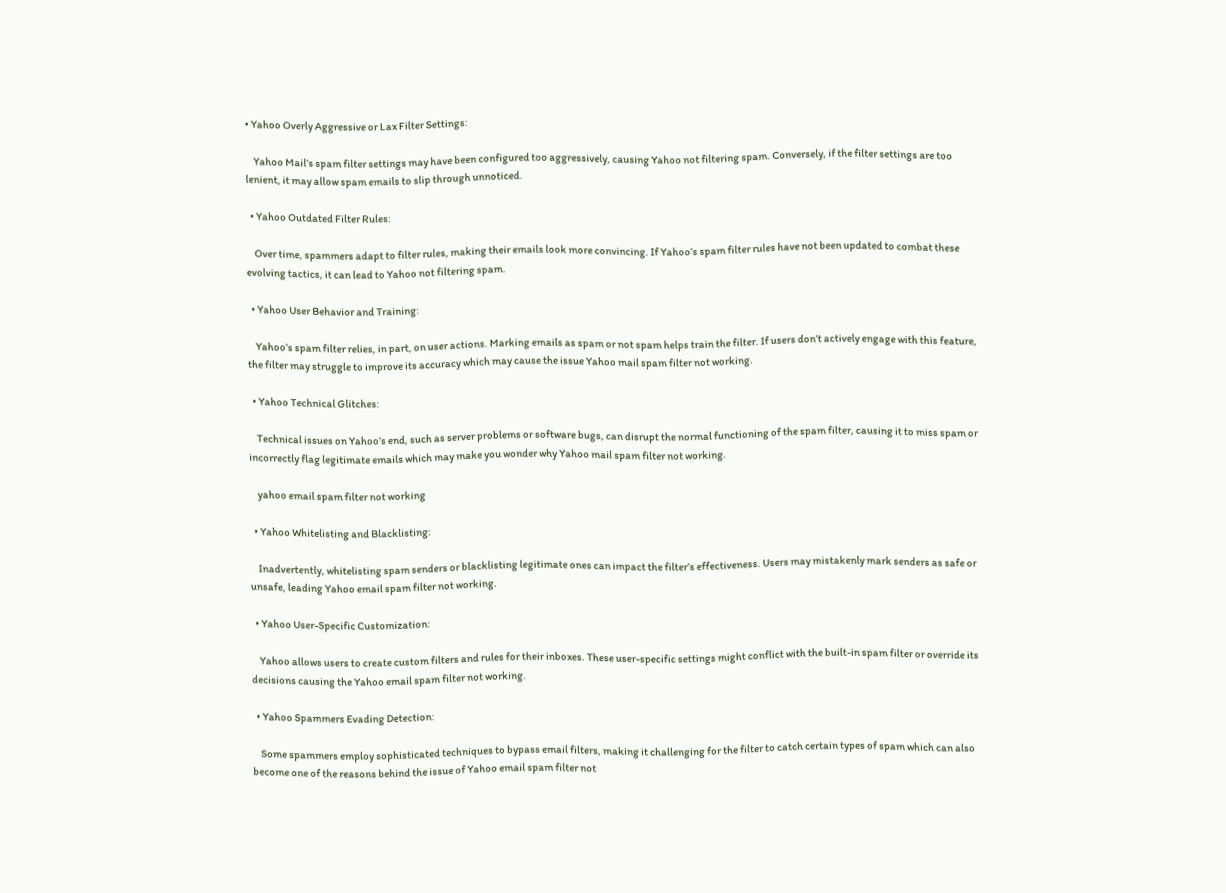• Yahoo Overly Aggressive or Lax Filter Settings:

    Yahoo Mail’s spam filter settings may have been configured too aggressively, causing Yahoo not filtering spam. Conversely, if the filter settings are too lenient, it may allow spam emails to slip through unnoticed.

  • Yahoo Outdated Filter Rules:

    Over time, spammers adapt to filter rules, making their emails look more convincing. If Yahoo’s spam filter rules have not been updated to combat these evolving tactics, it can lead to Yahoo not filtering spam.

  • Yahoo User Behavior and Training:

    Yahoo’s spam filter relies, in part, on user actions. Marking emails as spam or not spam helps train the filter. If users don’t actively engage with this feature, the filter may struggle to improve its accuracy which may cause the issue Yahoo mail spam filter not working.

  • Yahoo Technical Glitches:

    Technical issues on Yahoo’s end, such as server problems or software bugs, can disrupt the normal functioning of the spam filter, causing it to miss spam or incorrectly flag legitimate emails which may make you wonder why Yahoo mail spam filter not working.

    yahoo email spam filter not working

  • Yahoo Whitelisting and Blacklisting:

    Inadvertently, whitelisting spam senders or blacklisting legitimate ones can impact the filter’s effectiveness. Users may mistakenly mark senders as safe or unsafe, leading Yahoo email spam filter not working.

  • Yahoo User-Specific Customization:

    Yahoo allows users to create custom filters and rules for their inboxes. These user-specific settings might conflict with the built-in spam filter or override its decisions causing the Yahoo email spam filter not working.

  • Yahoo Spammers Evading Detection:

    Some spammers employ sophisticated techniques to bypass email filters, making it challenging for the filter to catch certain types of spam which can also become one of the reasons behind the issue of Yahoo email spam filter not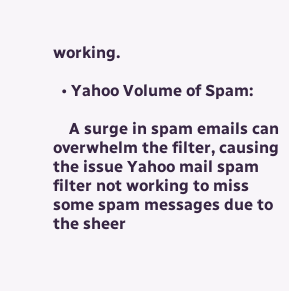working.

  • Yahoo Volume of Spam:

    A surge in spam emails can overwhelm the filter, causing the issue Yahoo mail spam filter not working to miss some spam messages due to the sheer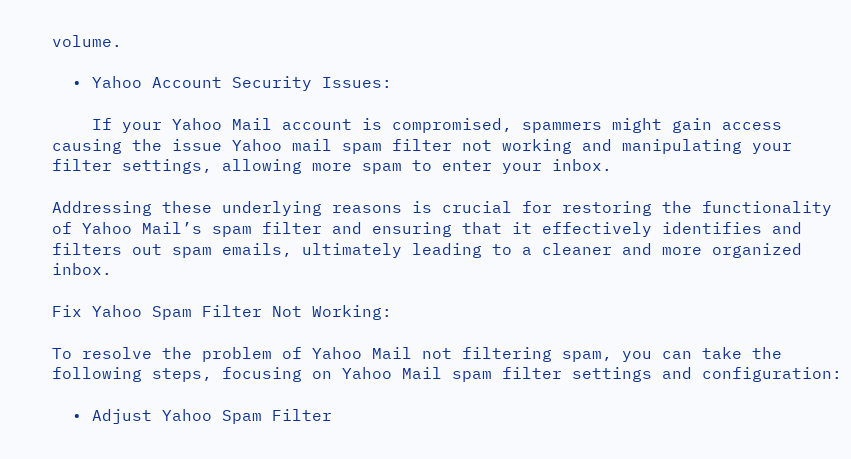volume.

  • Yahoo Account Security Issues:

    If your Yahoo Mail account is compromised, spammers might gain access causing the issue Yahoo mail spam filter not working and manipulating your filter settings, allowing more spam to enter your inbox.

Addressing these underlying reasons is crucial for restoring the functionality of Yahoo Mail’s spam filter and ensuring that it effectively identifies and filters out spam emails, ultimately leading to a cleaner and more organized inbox.

Fix Yahoo Spam Filter Not Working:

To resolve the problem of Yahoo Mail not filtering spam, you can take the following steps, focusing on Yahoo Mail spam filter settings and configuration:

  • Adjust Yahoo Spam Filter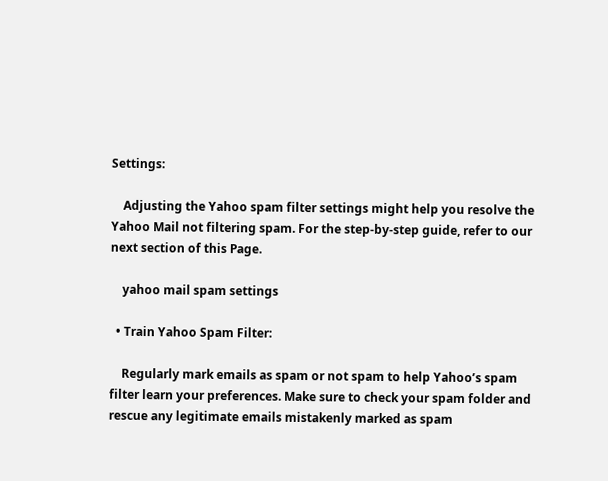Settings:

    Adjusting the Yahoo spam filter settings might help you resolve the Yahoo Mail not filtering spam. For the step-by-step guide, refer to our next section of this Page.

    yahoo mail spam settings

  • Train Yahoo Spam Filter:

    Regularly mark emails as spam or not spam to help Yahoo’s spam filter learn your preferences. Make sure to check your spam folder and rescue any legitimate emails mistakenly marked as spam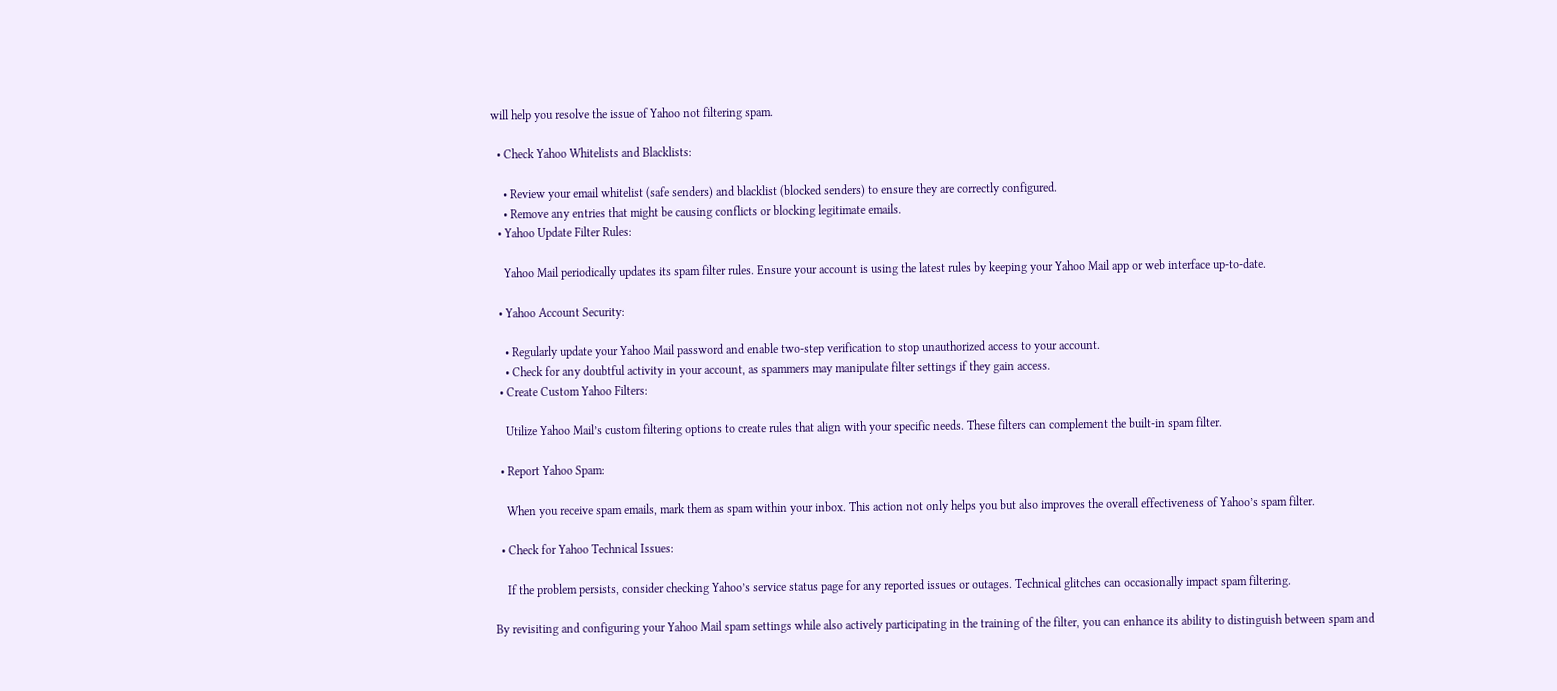will help you resolve the issue of Yahoo not filtering spam.

  • Check Yahoo Whitelists and Blacklists:

    • Review your email whitelist (safe senders) and blacklist (blocked senders) to ensure they are correctly configured.
    • Remove any entries that might be causing conflicts or blocking legitimate emails.
  • Yahoo Update Filter Rules:

    Yahoo Mail periodically updates its spam filter rules. Ensure your account is using the latest rules by keeping your Yahoo Mail app or web interface up-to-date.

  • Yahoo Account Security:

    • Regularly update your Yahoo Mail password and enable two-step verification to stop unauthorized access to your account.
    • Check for any doubtful activity in your account, as spammers may manipulate filter settings if they gain access.
  • Create Custom Yahoo Filters:

    Utilize Yahoo Mail’s custom filtering options to create rules that align with your specific needs. These filters can complement the built-in spam filter.

  • Report Yahoo Spam:

    When you receive spam emails, mark them as spam within your inbox. This action not only helps you but also improves the overall effectiveness of Yahoo’s spam filter.

  • Check for Yahoo Technical Issues:

    If the problem persists, consider checking Yahoo’s service status page for any reported issues or outages. Technical glitches can occasionally impact spam filtering.

By revisiting and configuring your Yahoo Mail spam settings while also actively participating in the training of the filter, you can enhance its ability to distinguish between spam and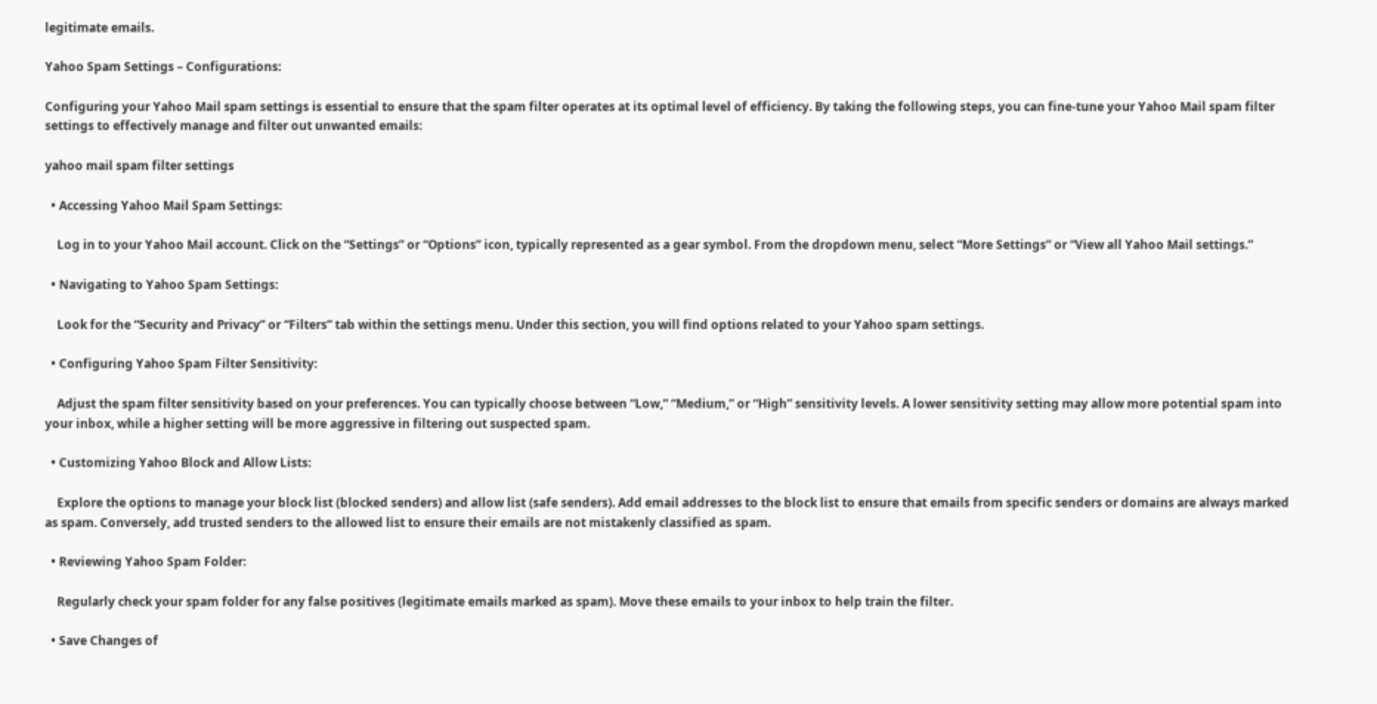legitimate emails.

Yahoo Spam Settings – Configurations:

Configuring your Yahoo Mail spam settings is essential to ensure that the spam filter operates at its optimal level of efficiency. By taking the following steps, you can fine-tune your Yahoo Mail spam filter settings to effectively manage and filter out unwanted emails:

yahoo mail spam filter settings

  • Accessing Yahoo Mail Spam Settings:

    Log in to your Yahoo Mail account. Click on the “Settings” or “Options” icon, typically represented as a gear symbol. From the dropdown menu, select “More Settings” or “View all Yahoo Mail settings.”

  • Navigating to Yahoo Spam Settings:

    Look for the “Security and Privacy” or “Filters” tab within the settings menu. Under this section, you will find options related to your Yahoo spam settings.

  • Configuring Yahoo Spam Filter Sensitivity:

    Adjust the spam filter sensitivity based on your preferences. You can typically choose between “Low,” “Medium,” or “High” sensitivity levels. A lower sensitivity setting may allow more potential spam into your inbox, while a higher setting will be more aggressive in filtering out suspected spam.

  • Customizing Yahoo Block and Allow Lists:

    Explore the options to manage your block list (blocked senders) and allow list (safe senders). Add email addresses to the block list to ensure that emails from specific senders or domains are always marked as spam. Conversely, add trusted senders to the allowed list to ensure their emails are not mistakenly classified as spam.

  • Reviewing Yahoo Spam Folder:

    Regularly check your spam folder for any false positives (legitimate emails marked as spam). Move these emails to your inbox to help train the filter.

  • Save Changes of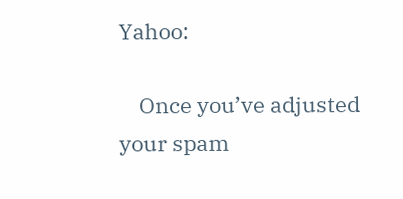Yahoo:

    Once you’ve adjusted your spam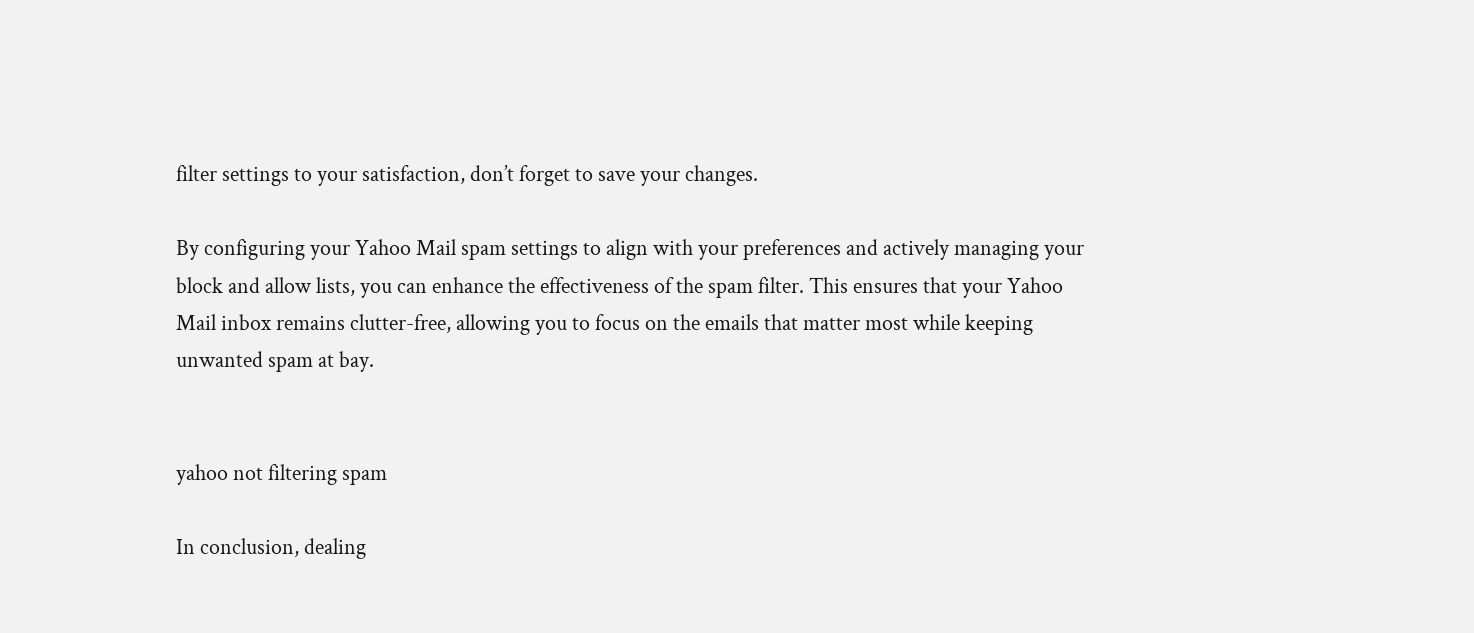filter settings to your satisfaction, don’t forget to save your changes.

By configuring your Yahoo Mail spam settings to align with your preferences and actively managing your block and allow lists, you can enhance the effectiveness of the spam filter. This ensures that your Yahoo Mail inbox remains clutter-free, allowing you to focus on the emails that matter most while keeping unwanted spam at bay.


yahoo not filtering spam

In conclusion, dealing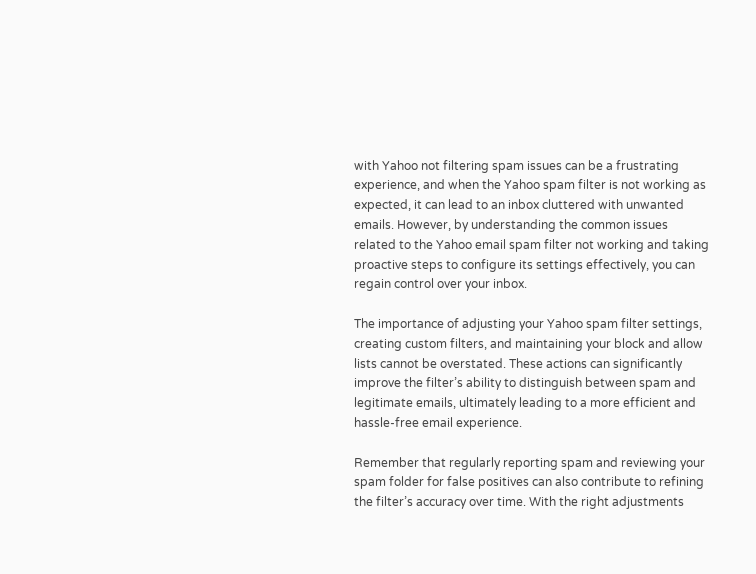with Yahoo not filtering spam issues can be a frustrating experience, and when the Yahoo spam filter is not working as expected, it can lead to an inbox cluttered with unwanted emails. However, by understanding the common issues related to the Yahoo email spam filter not working and taking proactive steps to configure its settings effectively, you can regain control over your inbox.

The importance of adjusting your Yahoo spam filter settings, creating custom filters, and maintaining your block and allow lists cannot be overstated. These actions can significantly improve the filter’s ability to distinguish between spam and legitimate emails, ultimately leading to a more efficient and hassle-free email experience.

Remember that regularly reporting spam and reviewing your spam folder for false positives can also contribute to refining the filter’s accuracy over time. With the right adjustments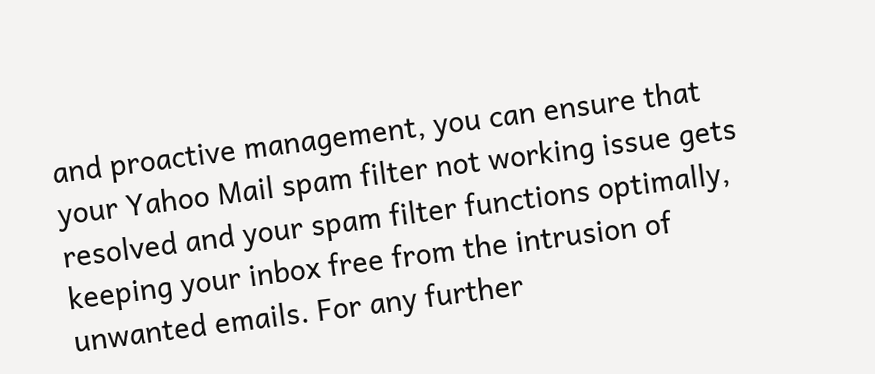and proactive management, you can ensure that your Yahoo Mail spam filter not working issue gets resolved and your spam filter functions optimally, keeping your inbox free from the intrusion of unwanted emails. For any further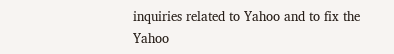inquiries related to Yahoo and to fix the Yahoo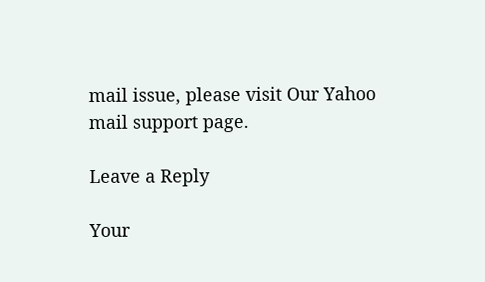mail issue, please visit Our Yahoo mail support page.

Leave a Reply

Your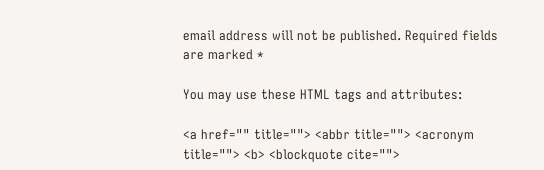email address will not be published. Required fields are marked *

You may use these HTML tags and attributes:

<a href="" title=""> <abbr title=""> <acronym title=""> <b> <blockquote cite="">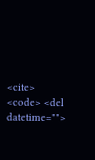<cite> <code> <del datetime="">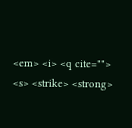<em> <i> <q cite=""> <s> <strike> <strong>